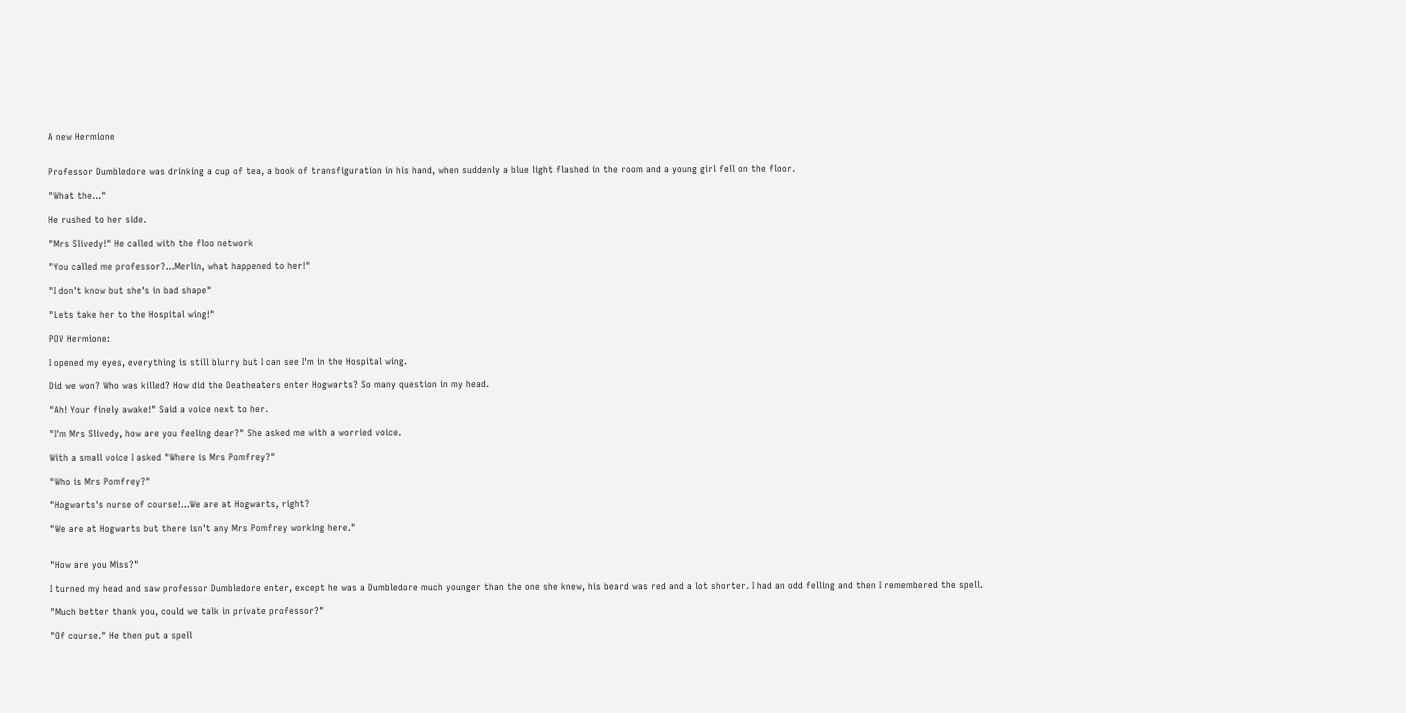A new Hermione


Professor Dumbledore was drinking a cup of tea, a book of transfiguration in his hand, when suddenly a blue light flashed in the room and a young girl fell on the floor.

"What the..."

He rushed to her side.

"Mrs Slivedy!" He called with the floo network

"You called me professor?...Merlin, what happened to her!"

"I don't know but she's in bad shape"

"Lets take her to the Hospital wing!"

POV Hermione:

I opened my eyes, everything is still blurry but I can see I'm in the Hospital wing.

Did we won? Who was killed? How did the Deatheaters enter Hogwarts? So many question in my head.

"Ah! Your finely awake!" Said a voice next to her.

"I'm Mrs Slivedy, how are you feeling dear?" She asked me with a worried voice.

With a small voice I asked "Where is Mrs Pomfrey?"

"Who is Mrs Pomfrey?"

"Hogwarts's nurse of course!...We are at Hogwarts, right?

"We are at Hogwarts but there isn't any Mrs Pomfrey working here."


"How are you Miss?"

I turned my head and saw professor Dumbledore enter, except he was a Dumbledore much younger than the one she knew, his beard was red and a lot shorter. I had an odd felling and then I remembered the spell.

"Much better thank you, could we talk in private professor?"

"Of course." He then put a spell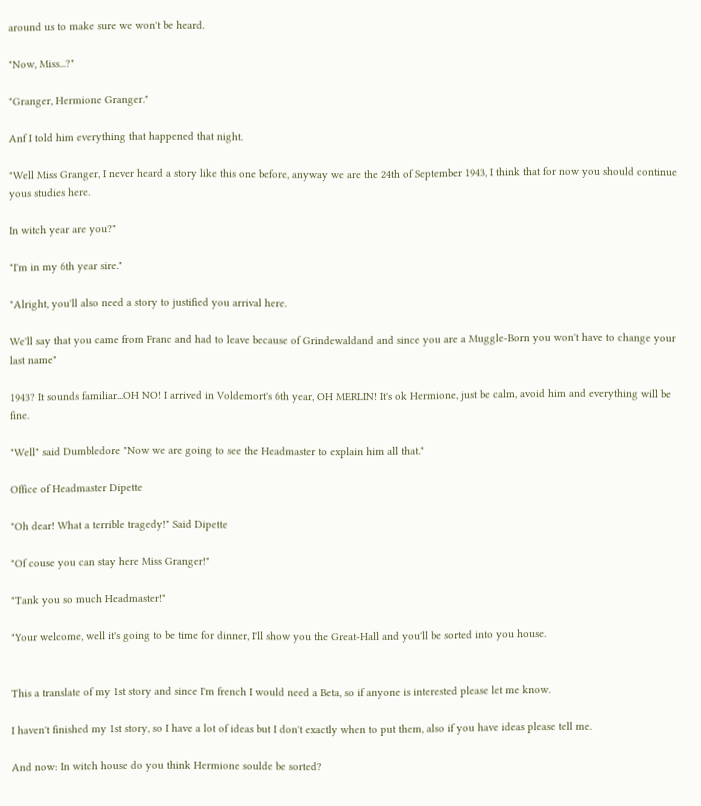around us to make sure we won't be heard.

"Now, Miss...?"

"Granger, Hermione Granger."

Anf I told him everything that happened that night.

"Well Miss Granger, I never heard a story like this one before, anyway we are the 24th of September 1943, I think that for now you should continue yous studies here.

In witch year are you?"

"I'm in my 6th year sire."

"Alright, you'll also need a story to justified you arrival here.

We'll say that you came from Franc and had to leave because of Grindewaldand and since you are a Muggle-Born you won't have to change your last name"

1943? It sounds familiar...OH NO! I arrived in Voldemort's 6th year, OH MERLIN! It's ok Hermione, just be calm, avoid him and everything will be fine.

"Well" said Dumbledore "Now we are going to see the Headmaster to explain him all that."

Office of Headmaster Dipette

"Oh dear! What a terrible tragedy!" Said Dipette

"Of couse you can stay here Miss Granger!"

"Tank you so much Headmaster!"

"Your welcome, well it's going to be time for dinner, I'll show you the Great-Hall and you'll be sorted into you house.


This a translate of my 1st story and since I'm french I would need a Beta, so if anyone is interested please let me know.

I haven't finished my 1st story, so I have a lot of ideas but I don't exactly when to put them, also if you have ideas please tell me.

And now: In witch house do you think Hermione soulde be sorted?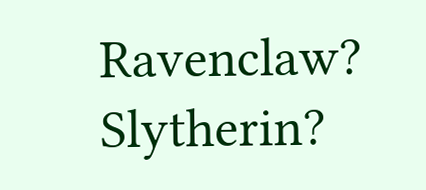Ravenclaw? Slytherin?